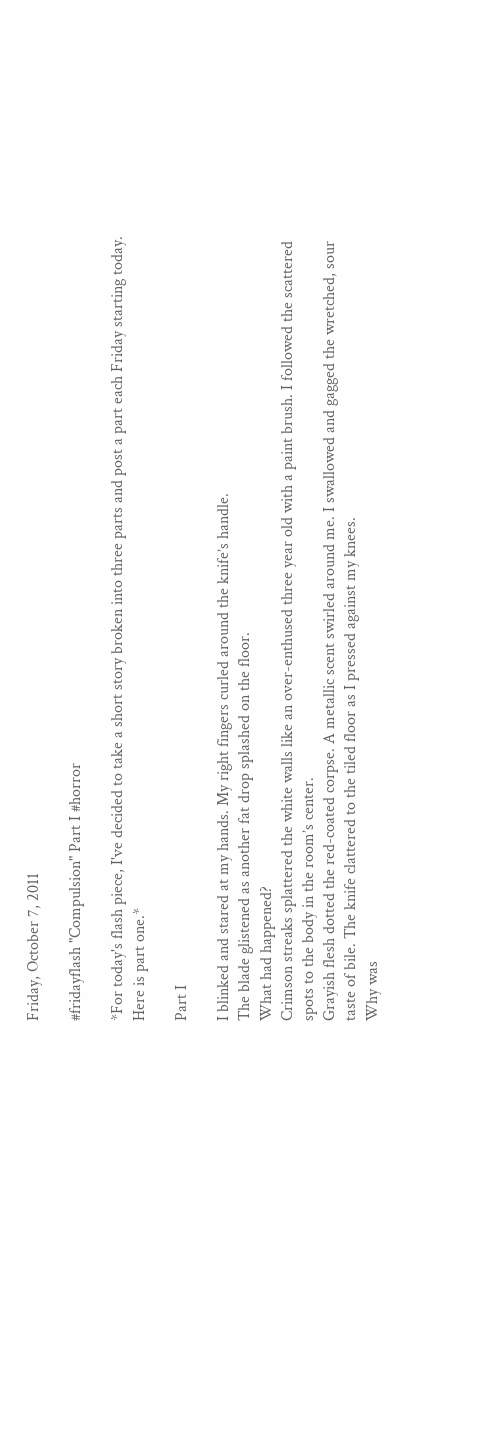Friday, October 7, 2011

#fridayflash "Compulsion" Part I #horror

*For today's flash piece, I've decided to take a short story broken into three parts and post a part each Friday starting today. Here is part one.*

Part I

I blinked and stared at my hands. My right fingers curled around the knife’s handle.
The blade glistened as another fat drop splashed on the floor.
What had happened?
Crimson streaks splattered the white walls like an over-enthused three year old with a paint brush. I followed the scattered spots to the body in the room’s center.
Grayish flesh dotted the red-coated corpse. A metallic scent swirled around me. I swallowed and gagged the wretched, sour taste of bile. The knife clattered to the tiled floor as I pressed against my knees.
Why was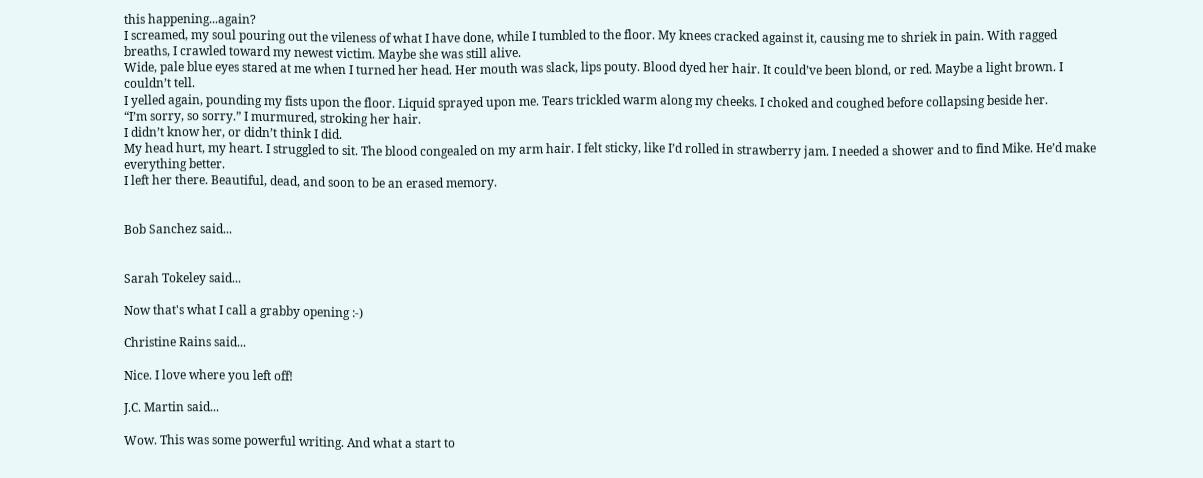this happening...again?
I screamed, my soul pouring out the vileness of what I have done, while I tumbled to the floor. My knees cracked against it, causing me to shriek in pain. With ragged breaths, I crawled toward my newest victim. Maybe she was still alive.
Wide, pale blue eyes stared at me when I turned her head. Her mouth was slack, lips pouty. Blood dyed her hair. It could’ve been blond, or red. Maybe a light brown. I couldn’t tell.
I yelled again, pounding my fists upon the floor. Liquid sprayed upon me. Tears trickled warm along my cheeks. I choked and coughed before collapsing beside her.
“I’m sorry, so sorry.” I murmured, stroking her hair.
I didn’t know her, or didn’t think I did.
My head hurt, my heart. I struggled to sit. The blood congealed on my arm hair. I felt sticky, like I’d rolled in strawberry jam. I needed a shower and to find Mike. He’d make everything better.
I left her there. Beautiful, dead, and soon to be an erased memory.


Bob Sanchez said...


Sarah Tokeley said...

Now that's what I call a grabby opening :-)

Christine Rains said...

Nice. I love where you left off!

J.C. Martin said...

Wow. This was some powerful writing. And what a start to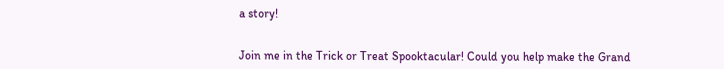a story!


Join me in the Trick or Treat Spooktacular! Could you help make the Grand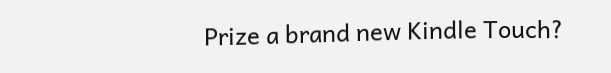Prize a brand new Kindle Touch?